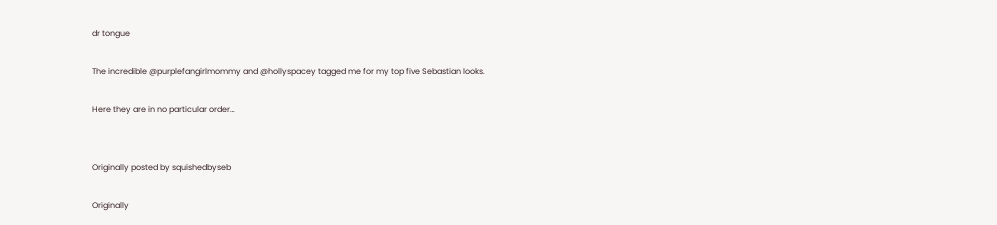dr tongue

The incredible @purplefangirlmommy and @hollyspacey tagged me for my top five Sebastian looks.

Here they are in no particular order…


Originally posted by squishedbyseb

Originally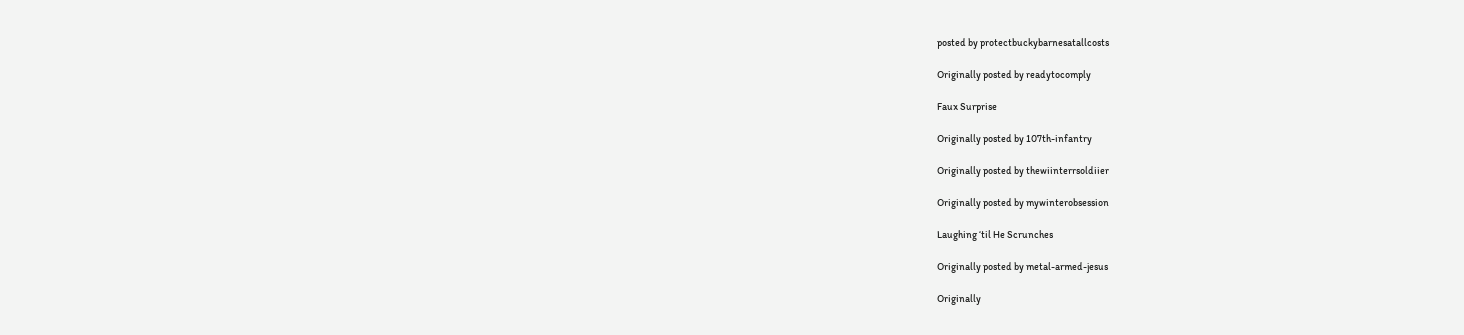posted by protectbuckybarnesatallcosts

Originally posted by readytocomply

Faux Surprise

Originally posted by 107th-infantry

Originally posted by thewiinterrsoldiier

Originally posted by mywinterobsession

Laughing ‘til He Scrunches

Originally posted by metal-armed-jesus

Originally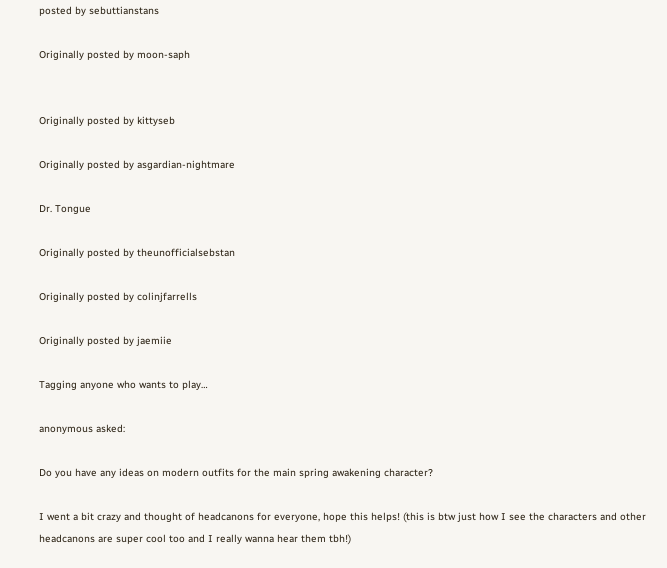posted by sebuttianstans

Originally posted by moon-saph


Originally posted by kittyseb

Originally posted by asgardian-nightmare

Dr. Tongue

Originally posted by theunofficialsebstan

Originally posted by colinjfarrells

Originally posted by jaemiie

Tagging anyone who wants to play…

anonymous asked:

Do you have any ideas on modern outfits for the main spring awakening character?

I went a bit crazy and thought of headcanons for everyone, hope this helps! (this is btw just how I see the characters and other headcanons are super cool too and I really wanna hear them tbh!)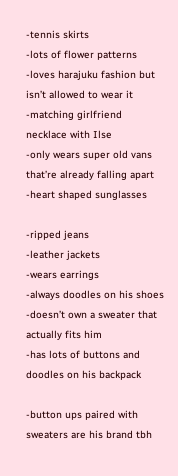-tennis skirts
-lots of flower patterns
-loves harajuku fashion but isn’t allowed to wear it
-matching girlfriend necklace with Ilse
-only wears super old vans that’re already falling apart
-heart shaped sunglasses

-ripped jeans
-leather jackets
-wears earrings
-always doodles on his shoes
-doesn’t own a sweater that actually fits him
-has lots of buttons and doodles on his backpack

-button ups paired with sweaters are his brand tbh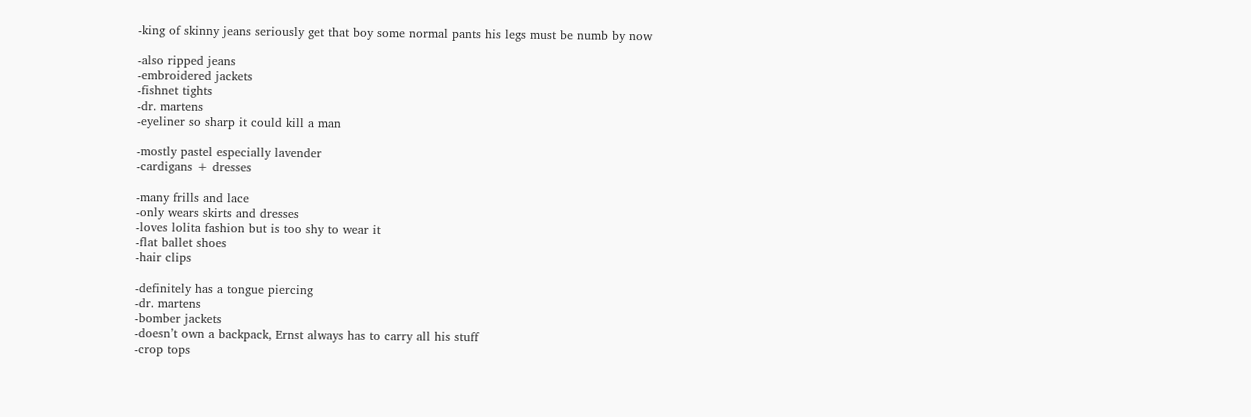-king of skinny jeans seriously get that boy some normal pants his legs must be numb by now

-also ripped jeans
-embroidered jackets
-fishnet tights
-dr. martens
-eyeliner so sharp it could kill a man

-mostly pastel especially lavender
-cardigans + dresses

-many frills and lace
-only wears skirts and dresses
-loves lolita fashion but is too shy to wear it
-flat ballet shoes
-hair clips

-definitely has a tongue piercing
-dr. martens
-bomber jackets
-doesn’t own a backpack, Ernst always has to carry all his stuff
-crop tops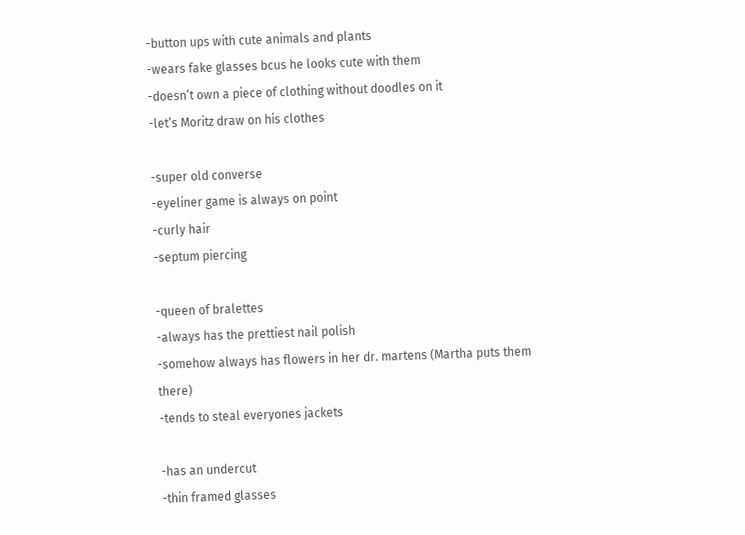-button ups with cute animals and plants
-wears fake glasses bcus he looks cute with them
-doesn’t own a piece of clothing without doodles on it
-let’s Moritz draw on his clothes

-super old converse
-eyeliner game is always on point
-curly hair
-septum piercing

-queen of bralettes
-always has the prettiest nail polish
-somehow always has flowers in her dr. martens (Martha puts them there)
-tends to steal everyones jackets

-has an undercut
-thin framed glasses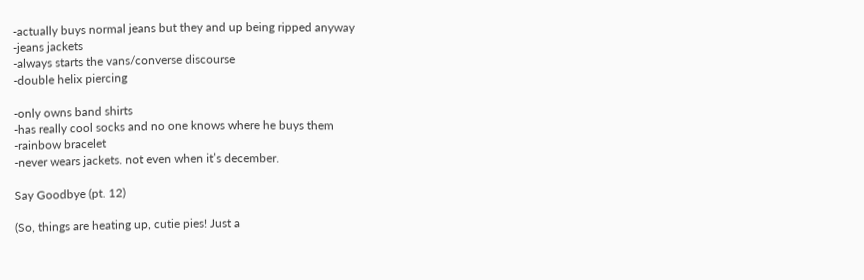-actually buys normal jeans but they and up being ripped anyway
-jeans jackets
-always starts the vans/converse discourse
-double helix piercing

-only owns band shirts
-has really cool socks and no one knows where he buys them
-rainbow bracelet
-never wears jackets. not even when it’s december.

Say Goodbye (pt. 12)

(So, things are heating up, cutie pies! Just a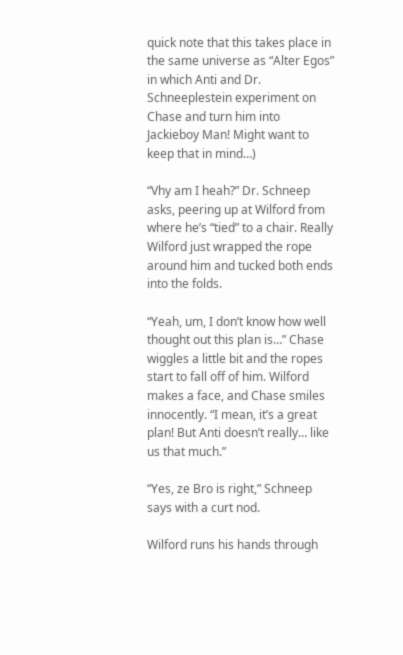quick note that this takes place in the same universe as “Alter Egos” in which Anti and Dr. Schneeplestein experiment on Chase and turn him into Jackieboy Man! Might want to keep that in mind…)

“Vhy am I heah?” Dr. Schneep asks, peering up at Wilford from where he’s “tied” to a chair. Really Wilford just wrapped the rope around him and tucked both ends into the folds.

“Yeah, um, I don’t know how well thought out this plan is…” Chase wiggles a little bit and the ropes start to fall off of him. Wilford makes a face, and Chase smiles innocently. “I mean, it’s a great plan! But Anti doesn’t really… like us that much.”

“Yes, ze Bro is right,” Schneep says with a curt nod.

Wilford runs his hands through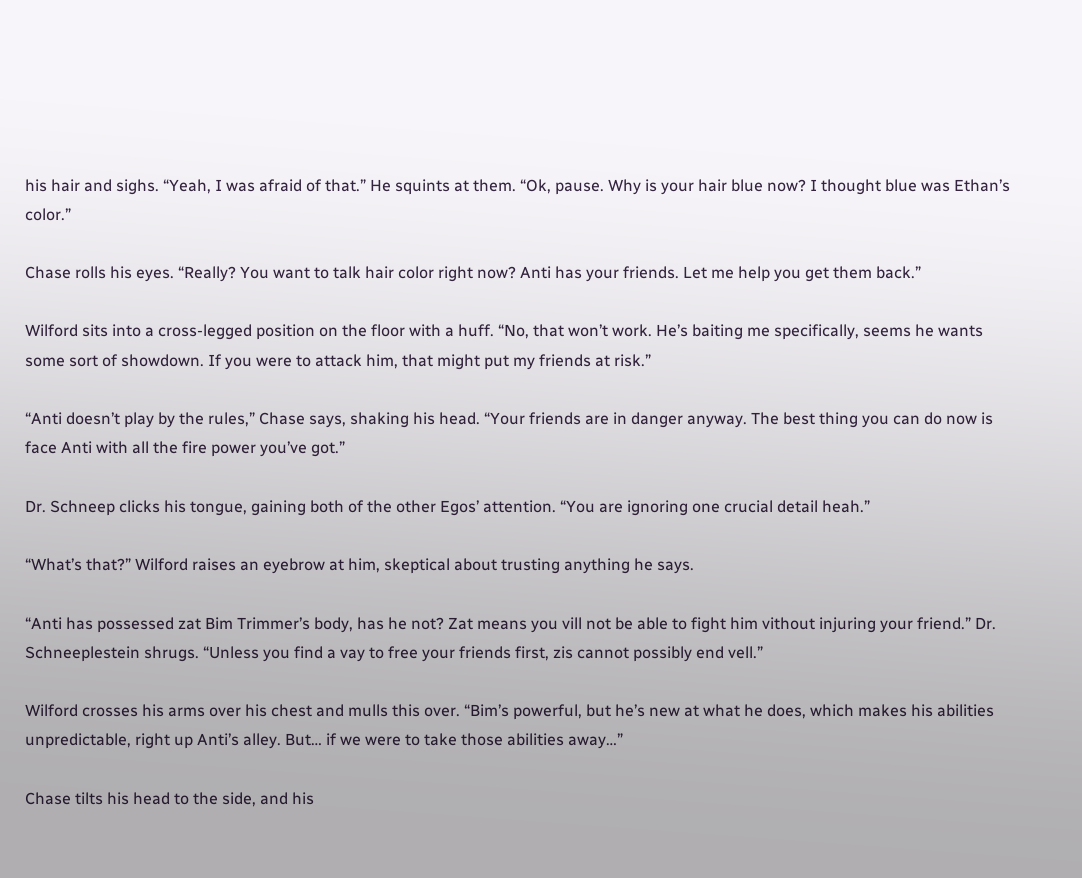his hair and sighs. “Yeah, I was afraid of that.” He squints at them. “Ok, pause. Why is your hair blue now? I thought blue was Ethan’s color.”

Chase rolls his eyes. “Really? You want to talk hair color right now? Anti has your friends. Let me help you get them back.”

Wilford sits into a cross-legged position on the floor with a huff. “No, that won’t work. He’s baiting me specifically, seems he wants some sort of showdown. If you were to attack him, that might put my friends at risk.”

“Anti doesn’t play by the rules,” Chase says, shaking his head. “Your friends are in danger anyway. The best thing you can do now is face Anti with all the fire power you’ve got.”

Dr. Schneep clicks his tongue, gaining both of the other Egos’ attention. “You are ignoring one crucial detail heah.”

“What’s that?” Wilford raises an eyebrow at him, skeptical about trusting anything he says.

“Anti has possessed zat Bim Trimmer’s body, has he not? Zat means you vill not be able to fight him vithout injuring your friend.” Dr. Schneeplestein shrugs. “Unless you find a vay to free your friends first, zis cannot possibly end vell.”

Wilford crosses his arms over his chest and mulls this over. “Bim’s powerful, but he’s new at what he does, which makes his abilities unpredictable, right up Anti’s alley. But… if we were to take those abilities away…”

Chase tilts his head to the side, and his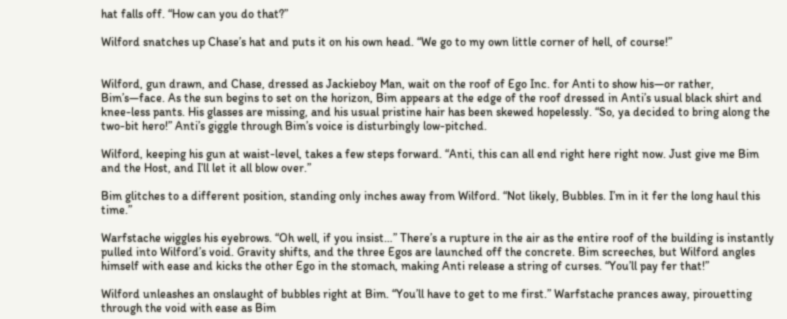hat falls off. “How can you do that?”

Wilford snatches up Chase’s hat and puts it on his own head. “We go to my own little corner of hell, of course!”


Wilford, gun drawn, and Chase, dressed as Jackieboy Man, wait on the roof of Ego Inc. for Anti to show his—or rather, Bim’s—face. As the sun begins to set on the horizon, Bim appears at the edge of the roof dressed in Anti’s usual black shirt and knee-less pants. His glasses are missing, and his usual pristine hair has been skewed hopelessly. “So, ya decided to bring along the two-bit hero!” Anti’s giggle through Bim’s voice is disturbingly low-pitched.

Wilford, keeping his gun at waist-level, takes a few steps forward. “Anti, this can all end right here right now. Just give me Bim and the Host, and I’ll let it all blow over.”

Bim glitches to a different position, standing only inches away from Wilford. “Not likely, Bubbles. I’m in it fer the long haul this time.”

Warfstache wiggles his eyebrows. “Oh well, if you insist…” There’s a rupture in the air as the entire roof of the building is instantly pulled into Wilford’s void. Gravity shifts, and the three Egos are launched off the concrete. Bim screeches, but Wilford angles himself with ease and kicks the other Ego in the stomach, making Anti release a string of curses. “You’ll pay fer that!”

Wilford unleashes an onslaught of bubbles right at Bim. “You’ll have to get to me first.” Warfstache prances away, pirouetting through the void with ease as Bim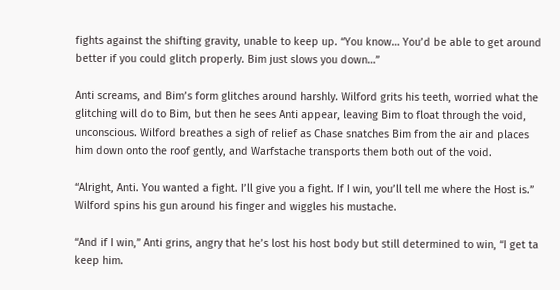fights against the shifting gravity, unable to keep up. “You know… You’d be able to get around better if you could glitch properly. Bim just slows you down…”

Anti screams, and Bim’s form glitches around harshly. Wilford grits his teeth, worried what the glitching will do to Bim, but then he sees Anti appear, leaving Bim to float through the void, unconscious. Wilford breathes a sigh of relief as Chase snatches Bim from the air and places him down onto the roof gently, and Warfstache transports them both out of the void.

“Alright, Anti. You wanted a fight. I’ll give you a fight. If I win, you’ll tell me where the Host is.” Wilford spins his gun around his finger and wiggles his mustache.

“And if I win,” Anti grins, angry that he’s lost his host body but still determined to win, “I get ta keep him.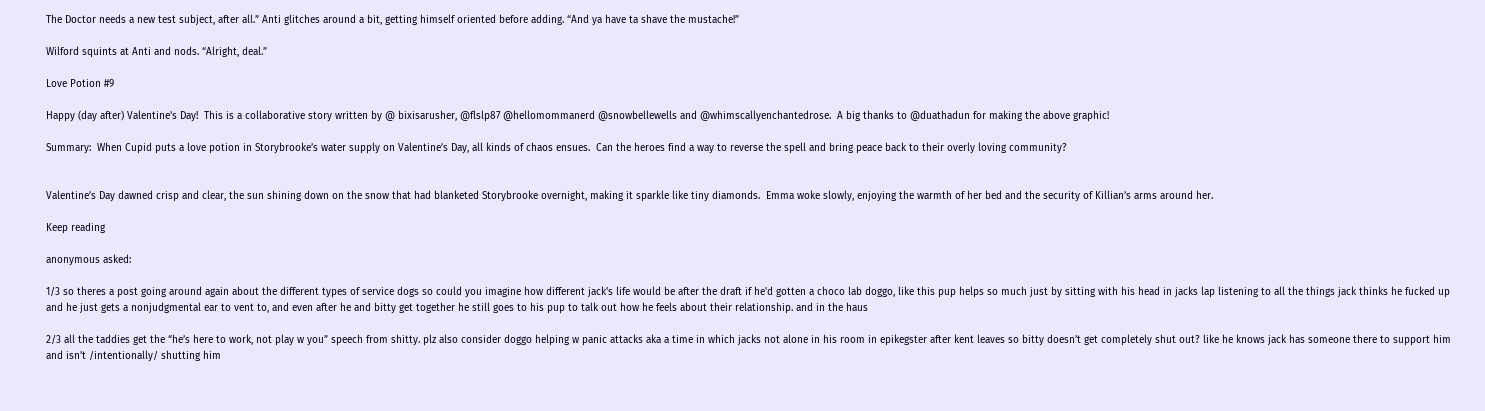The Doctor needs a new test subject, after all.” Anti glitches around a bit, getting himself oriented before adding. “And ya have ta shave the mustache!”

Wilford squints at Anti and nods. “Alright, deal.”

Love Potion #9

Happy (day after) Valentine’s Day!  This is a collaborative story written by @ bixisarusher, @flslp87 @hellomommanerd @snowbellewells and @whimscallyenchantedrose.  A big thanks to @duathadun for making the above graphic!

Summary:  When Cupid puts a love potion in Storybrooke’s water supply on Valentine’s Day, all kinds of chaos ensues.  Can the heroes find a way to reverse the spell and bring peace back to their overly loving community?


Valentine’s Day dawned crisp and clear, the sun shining down on the snow that had blanketed Storybrooke overnight, making it sparkle like tiny diamonds.  Emma woke slowly, enjoying the warmth of her bed and the security of Killian’s arms around her.

Keep reading

anonymous asked:

1/3 so theres a post going around again about the different types of service dogs so could you imagine how different jack's life would be after the draft if he'd gotten a choco lab doggo, like this pup helps so much just by sitting with his head in jacks lap listening to all the things jack thinks he fucked up and he just gets a nonjudgmental ear to vent to, and even after he and bitty get together he still goes to his pup to talk out how he feels about their relationship. and in the haus

2/3 all the taddies get the “he’s here to work, not play w you” speech from shitty. plz also consider doggo helping w panic attacks aka a time in which jacks not alone in his room in epikegster after kent leaves so bitty doesn’t get completely shut out? like he knows jack has someone there to support him and isn’t /intentionally/ shutting him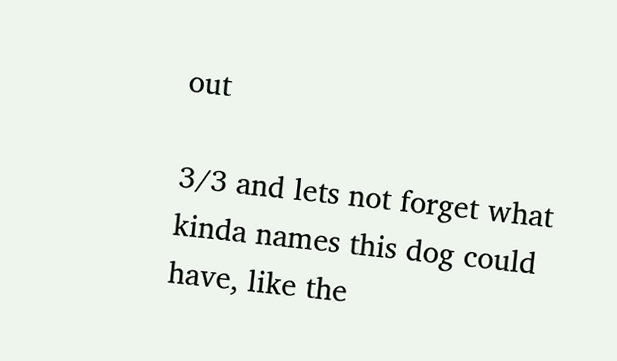out

3/3 and lets not forget what kinda names this dog could have, like the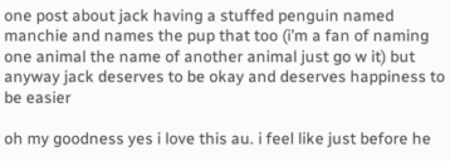one post about jack having a stuffed penguin named manchie and names the pup that too (i’m a fan of naming one animal the name of another animal just go w it) but anyway jack deserves to be okay and deserves happiness to be easier

oh my goodness yes i love this au. i feel like just before he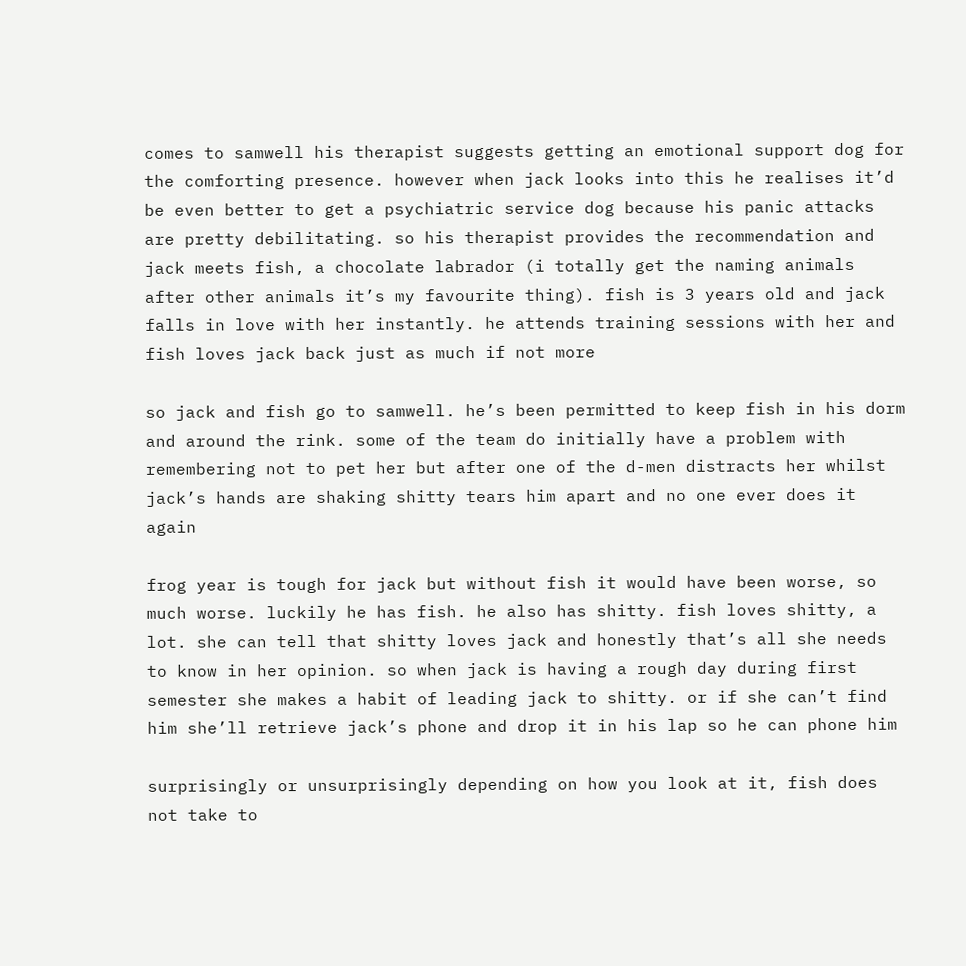comes to samwell his therapist suggests getting an emotional support dog for the comforting presence. however when jack looks into this he realises it’d be even better to get a psychiatric service dog because his panic attacks are pretty debilitating. so his therapist provides the recommendation and jack meets fish, a chocolate labrador (i totally get the naming animals after other animals it’s my favourite thing). fish is 3 years old and jack falls in love with her instantly. he attends training sessions with her and fish loves jack back just as much if not more

so jack and fish go to samwell. he’s been permitted to keep fish in his dorm and around the rink. some of the team do initially have a problem with remembering not to pet her but after one of the d-men distracts her whilst jack’s hands are shaking shitty tears him apart and no one ever does it again

frog year is tough for jack but without fish it would have been worse, so much worse. luckily he has fish. he also has shitty. fish loves shitty, a lot. she can tell that shitty loves jack and honestly that’s all she needs to know in her opinion. so when jack is having a rough day during first semester she makes a habit of leading jack to shitty. or if she can’t find him she’ll retrieve jack’s phone and drop it in his lap so he can phone him

surprisingly or unsurprisingly depending on how you look at it, fish does not take to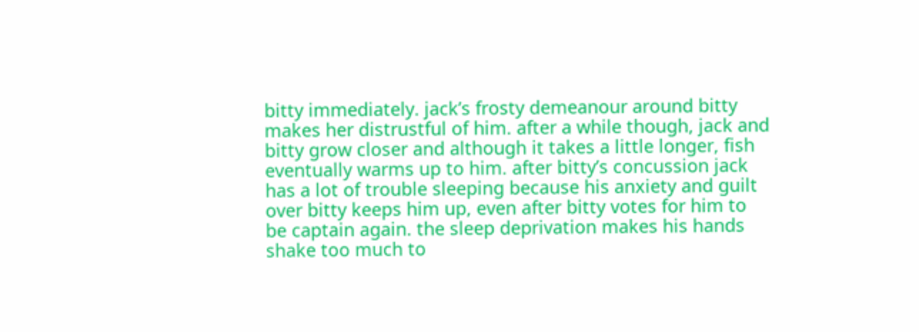bitty immediately. jack’s frosty demeanour around bitty makes her distrustful of him. after a while though, jack and bitty grow closer and although it takes a little longer, fish eventually warms up to him. after bitty’s concussion jack has a lot of trouble sleeping because his anxiety and guilt over bitty keeps him up, even after bitty votes for him to be captain again. the sleep deprivation makes his hands shake too much to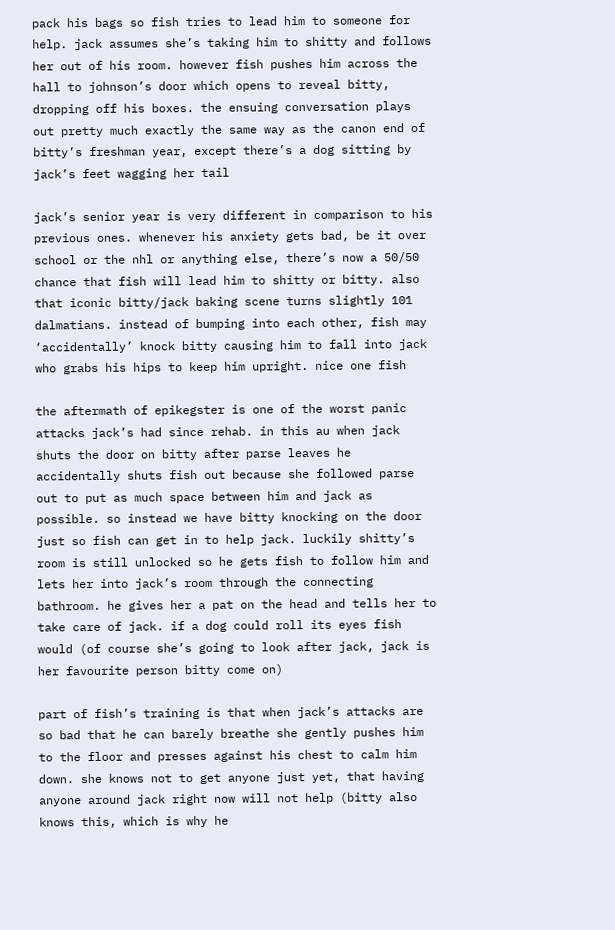pack his bags so fish tries to lead him to someone for help. jack assumes she’s taking him to shitty and follows her out of his room. however fish pushes him across the hall to johnson’s door which opens to reveal bitty, dropping off his boxes. the ensuing conversation plays out pretty much exactly the same way as the canon end of bitty’s freshman year, except there’s a dog sitting by jack’s feet wagging her tail

jack’s senior year is very different in comparison to his previous ones. whenever his anxiety gets bad, be it over school or the nhl or anything else, there’s now a 50/50 chance that fish will lead him to shitty or bitty. also that iconic bitty/jack baking scene turns slightly 101 dalmatians. instead of bumping into each other, fish may ‘accidentally’ knock bitty causing him to fall into jack who grabs his hips to keep him upright. nice one fish

the aftermath of epikegster is one of the worst panic attacks jack’s had since rehab. in this au when jack shuts the door on bitty after parse leaves he accidentally shuts fish out because she followed parse out to put as much space between him and jack as possible. so instead we have bitty knocking on the door just so fish can get in to help jack. luckily shitty’s room is still unlocked so he gets fish to follow him and lets her into jack’s room through the connecting bathroom. he gives her a pat on the head and tells her to take care of jack. if a dog could roll its eyes fish would (of course she’s going to look after jack, jack is her favourite person bitty come on)

part of fish’s training is that when jack’s attacks are so bad that he can barely breathe she gently pushes him to the floor and presses against his chest to calm him down. she knows not to get anyone just yet, that having anyone around jack right now will not help (bitty also knows this, which is why he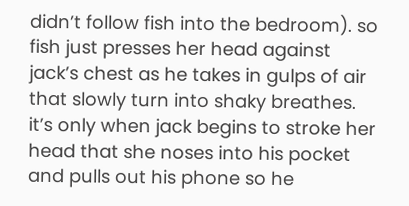didn’t follow fish into the bedroom). so fish just presses her head against jack’s chest as he takes in gulps of air that slowly turn into shaky breathes. it’s only when jack begins to stroke her head that she noses into his pocket and pulls out his phone so he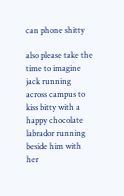can phone shitty

also please take the time to imagine jack running across campus to kiss bitty with a happy chocolate labrador running beside him with her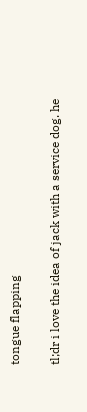tongue flapping

tl;dr i love the idea of jack with a service dog. he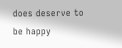does deserve to be happy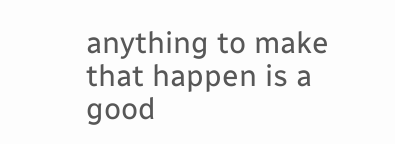anything to make that happen is a good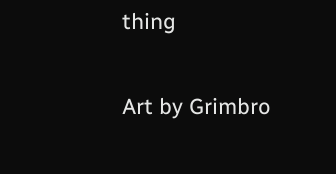thing


Art by Grimbro